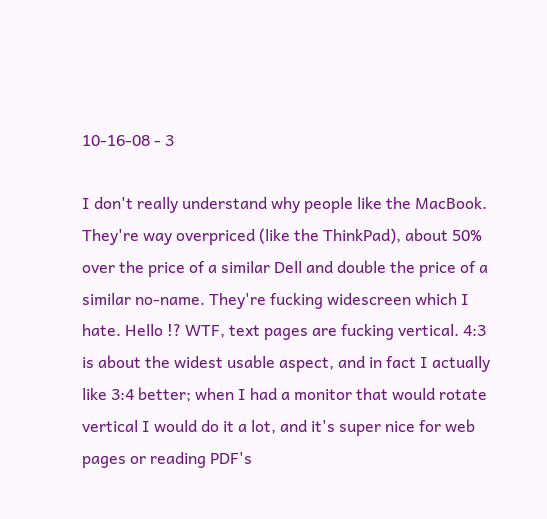10-16-08 - 3

I don't really understand why people like the MacBook. They're way overpriced (like the ThinkPad), about 50% over the price of a similar Dell and double the price of a similar no-name. They're fucking widescreen which I hate. Hello !? WTF, text pages are fucking vertical. 4:3 is about the widest usable aspect, and in fact I actually like 3:4 better; when I had a monitor that would rotate vertical I would do it a lot, and it's super nice for web pages or reading PDF's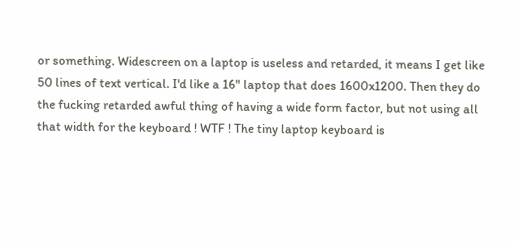or something. Widescreen on a laptop is useless and retarded, it means I get like 50 lines of text vertical. I'd like a 16" laptop that does 1600x1200. Then they do the fucking retarded awful thing of having a wide form factor, but not using all that width for the keyboard ! WTF ! The tiny laptop keyboard is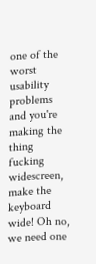one of the worst usability problems and you're making the thing fucking widescreen, make the keyboard wide! Oh no, we need one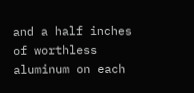and a half inches of worthless aluminum on each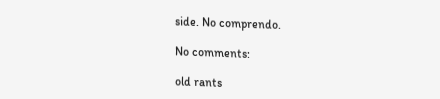side. No comprendo.

No comments:

old rants